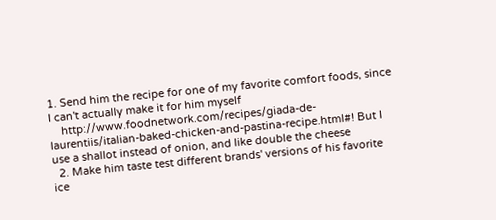1. Send him the recipe for one of my favorite comfort foods, since I can't actually make it for him myself
    http://www.foodnetwork.com/recipes/giada-de-laurentiis/italian-baked-chicken-and-pastina-recipe.html#! But I use a shallot instead of onion, and like double the cheese
  2. Make him taste test different brands' versions of his favorite ice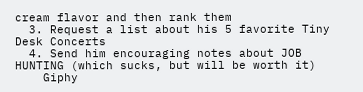cream flavor and then rank them
  3. Request a list about his 5 favorite Tiny Desk Concerts
  4. Send him encouraging notes about JOB HUNTING (which sucks, but will be worth it)
    Giphy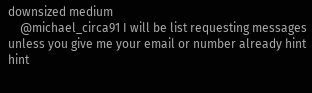downsized medium
    @michael_circa91 I will be list requesting messages unless you give me your email or number already hint hint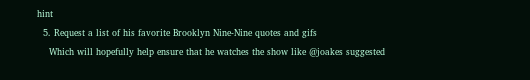hint
  5. Request a list of his favorite Brooklyn Nine-Nine quotes and gifs
    Which will hopefully help ensure that he watches the show like @joakes suggested